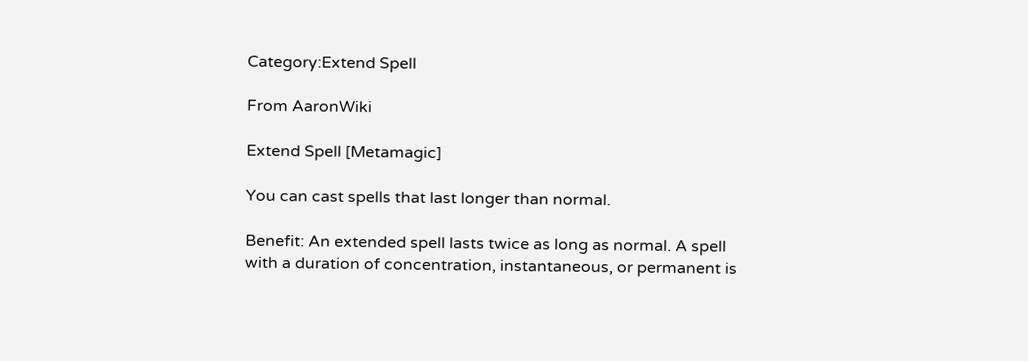Category:Extend Spell

From AaronWiki

Extend Spell [Metamagic]

You can cast spells that last longer than normal.

Benefit: An extended spell lasts twice as long as normal. A spell with a duration of concentration, instantaneous, or permanent is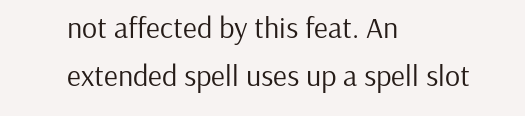not affected by this feat. An extended spell uses up a spell slot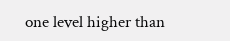one level higher than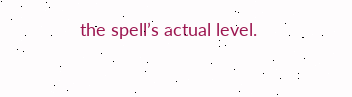the spell’s actual level.